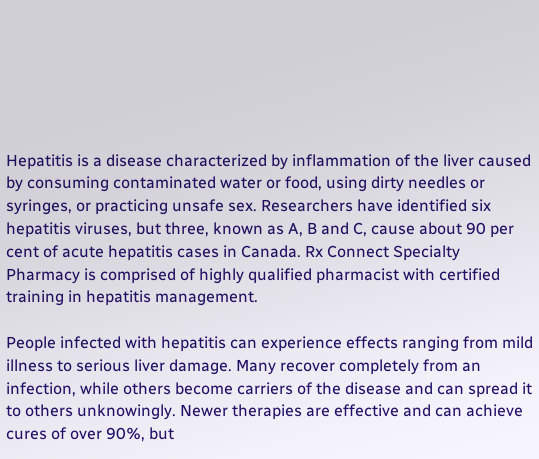Hepatitis is a disease characterized by inflammation of the liver caused by consuming contaminated water or food, using dirty needles or syringes, or practicing unsafe sex. Researchers have identified six hepatitis viruses, but three, known as A, B and C, cause about 90 per cent of acute hepatitis cases in Canada. Rx Connect Specialty Pharmacy is comprised of highly qualified pharmacist with certified training in hepatitis management.

People infected with hepatitis can experience effects ranging from mild illness to serious liver damage. Many recover completely from an infection, while others become carriers of the disease and can spread it to others unknowingly. Newer therapies are effective and can achieve cures of over 90%, but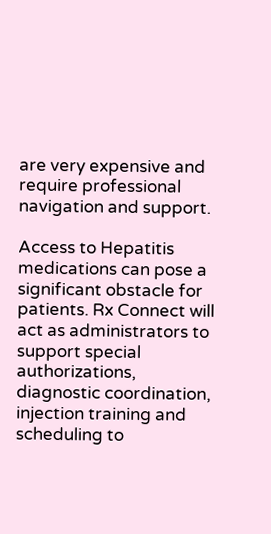are very expensive and require professional navigation and support.

Access to Hepatitis medications can pose a significant obstacle for patients. Rx Connect will act as administrators to support special authorizations, diagnostic coordination, injection training and scheduling to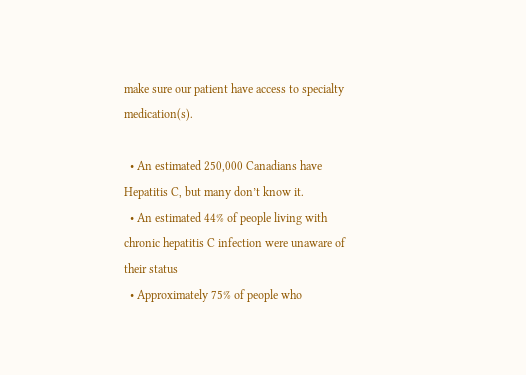make sure our patient have access to specialty medication(s).

  • An estimated 250,000 Canadians have Hepatitis C, but many don’t know it.
  • An estimated 44% of people living with chronic hepatitis C infection were unaware of their status
  • Approximately 75% of people who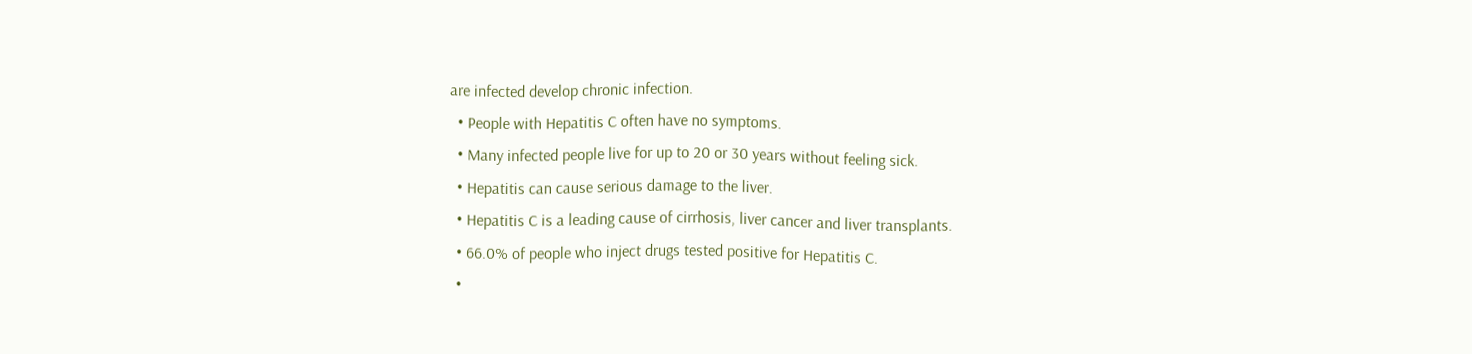are infected develop chronic infection.
  • People with Hepatitis C often have no symptoms.
  • Many infected people live for up to 20 or 30 years without feeling sick.
  • Hepatitis can cause serious damage to the liver.
  • Hepatitis C is a leading cause of cirrhosis, liver cancer and liver transplants.
  • 66.0% of people who inject drugs tested positive for Hepatitis C.
  •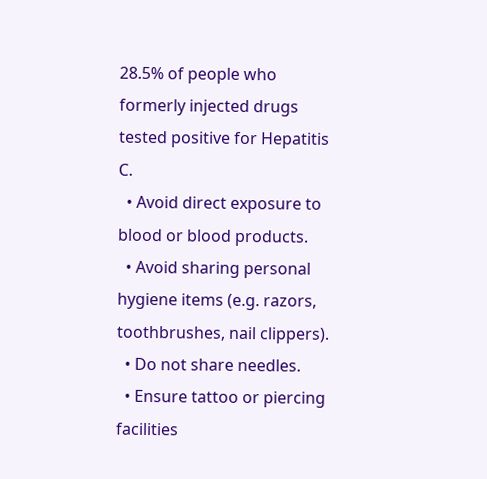28.5% of people who formerly injected drugs tested positive for Hepatitis C.
  • Avoid direct exposure to blood or blood products.
  • Avoid sharing personal hygiene items (e.g. razors, toothbrushes, nail clippers).
  • Do not share needles.
  • Ensure tattoo or piercing facilities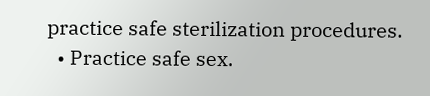practice safe sterilization procedures.
  • Practice safe sex.